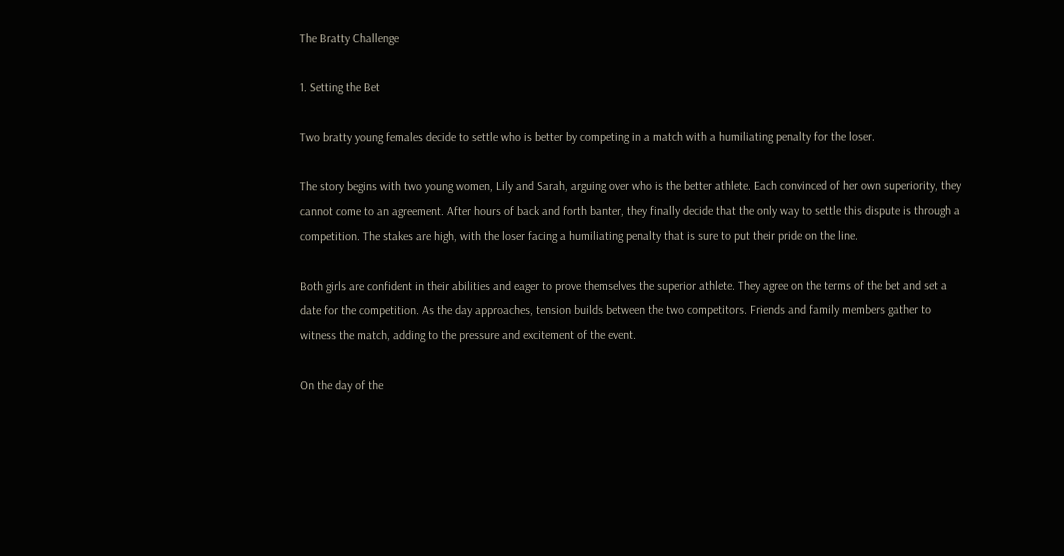The Bratty Challenge

1. Setting the Bet

Two bratty young females decide to settle who is better by competing in a match with a humiliating penalty for the loser.

The story begins with two young women, Lily and Sarah, arguing over who is the better athlete. Each convinced of her own superiority, they cannot come to an agreement. After hours of back and forth banter, they finally decide that the only way to settle this dispute is through a competition. The stakes are high, with the loser facing a humiliating penalty that is sure to put their pride on the line.

Both girls are confident in their abilities and eager to prove themselves the superior athlete. They agree on the terms of the bet and set a date for the competition. As the day approaches, tension builds between the two competitors. Friends and family members gather to witness the match, adding to the pressure and excitement of the event.

On the day of the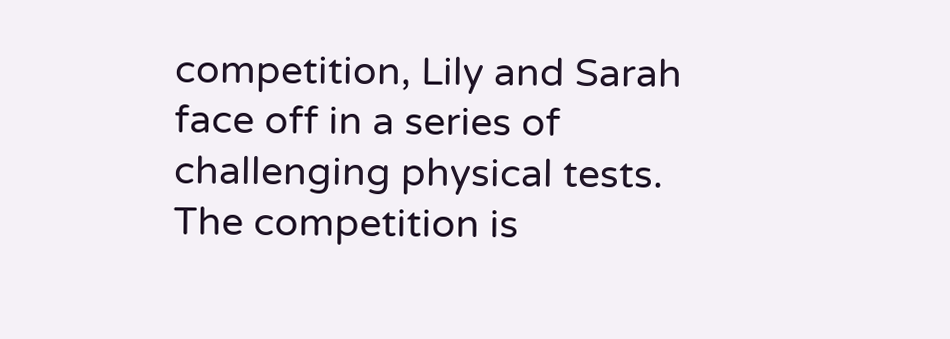competition, Lily and Sarah face off in a series of challenging physical tests. The competition is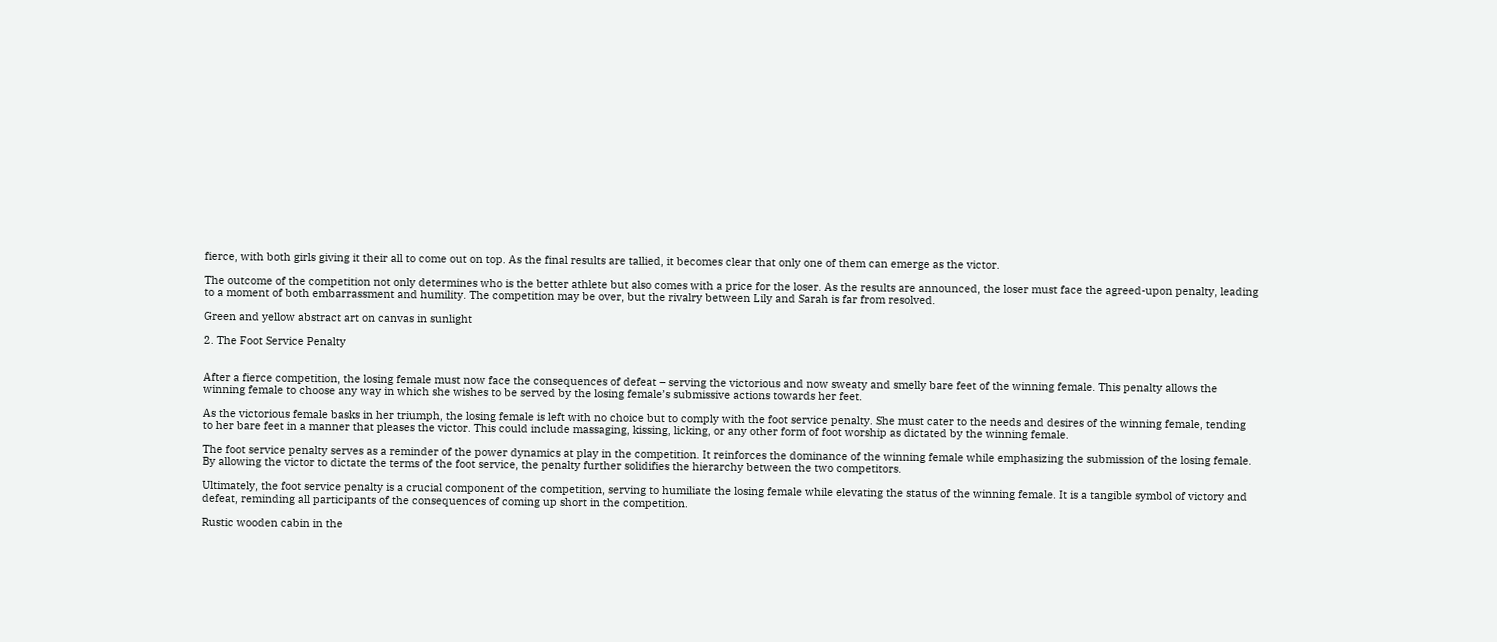fierce, with both girls giving it their all to come out on top. As the final results are tallied, it becomes clear that only one of them can emerge as the victor.

The outcome of the competition not only determines who is the better athlete but also comes with a price for the loser. As the results are announced, the loser must face the agreed-upon penalty, leading to a moment of both embarrassment and humility. The competition may be over, but the rivalry between Lily and Sarah is far from resolved.

Green and yellow abstract art on canvas in sunlight

2. The Foot Service Penalty


After a fierce competition, the losing female must now face the consequences of defeat – serving the victorious and now sweaty and smelly bare feet of the winning female. This penalty allows the winning female to choose any way in which she wishes to be served by the losing female’s submissive actions towards her feet.

As the victorious female basks in her triumph, the losing female is left with no choice but to comply with the foot service penalty. She must cater to the needs and desires of the winning female, tending to her bare feet in a manner that pleases the victor. This could include massaging, kissing, licking, or any other form of foot worship as dictated by the winning female.

The foot service penalty serves as a reminder of the power dynamics at play in the competition. It reinforces the dominance of the winning female while emphasizing the submission of the losing female. By allowing the victor to dictate the terms of the foot service, the penalty further solidifies the hierarchy between the two competitors.

Ultimately, the foot service penalty is a crucial component of the competition, serving to humiliate the losing female while elevating the status of the winning female. It is a tangible symbol of victory and defeat, reminding all participants of the consequences of coming up short in the competition.

Rustic wooden cabin in the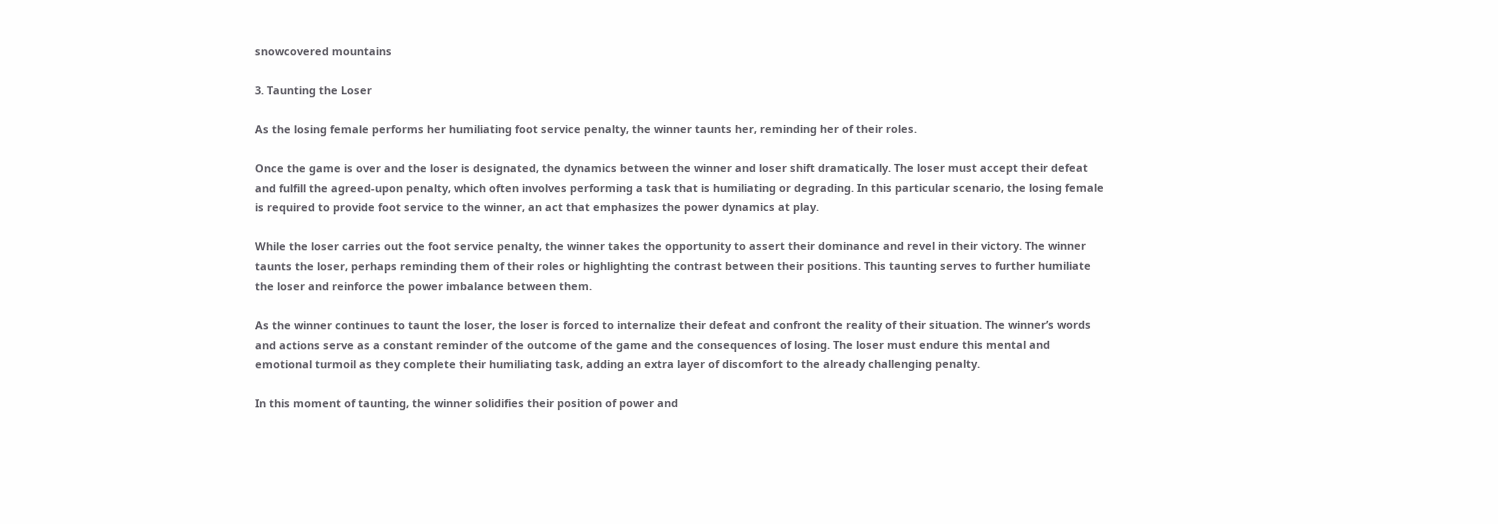snowcovered mountains

3. Taunting the Loser

As the losing female performs her humiliating foot service penalty, the winner taunts her, reminding her of their roles.

Once the game is over and the loser is designated, the dynamics between the winner and loser shift dramatically. The loser must accept their defeat and fulfill the agreed-upon penalty, which often involves performing a task that is humiliating or degrading. In this particular scenario, the losing female is required to provide foot service to the winner, an act that emphasizes the power dynamics at play.

While the loser carries out the foot service penalty, the winner takes the opportunity to assert their dominance and revel in their victory. The winner taunts the loser, perhaps reminding them of their roles or highlighting the contrast between their positions. This taunting serves to further humiliate the loser and reinforce the power imbalance between them.

As the winner continues to taunt the loser, the loser is forced to internalize their defeat and confront the reality of their situation. The winner’s words and actions serve as a constant reminder of the outcome of the game and the consequences of losing. The loser must endure this mental and emotional turmoil as they complete their humiliating task, adding an extra layer of discomfort to the already challenging penalty.

In this moment of taunting, the winner solidifies their position of power and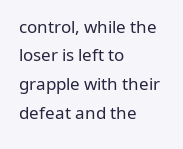control, while the loser is left to grapple with their defeat and the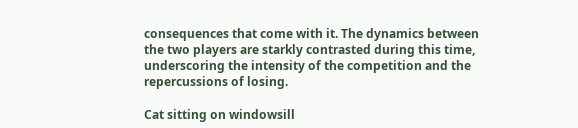consequences that come with it. The dynamics between the two players are starkly contrasted during this time, underscoring the intensity of the competition and the repercussions of losing.

Cat sitting on windowsill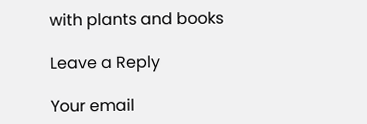with plants and books

Leave a Reply

Your email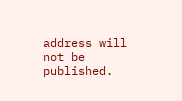address will not be published.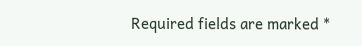Required fields are marked *